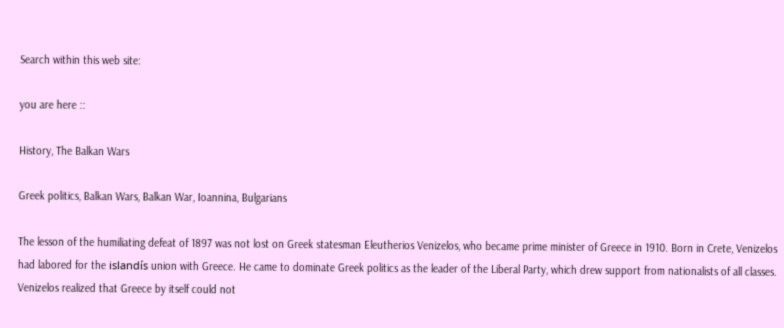Search within this web site:

you are here ::

History, The Balkan Wars

Greek politics, Balkan Wars, Balkan War, Ioannina, Bulgarians

The lesson of the humiliating defeat of 1897 was not lost on Greek statesman Eleutherios Venizelos, who became prime minister of Greece in 1910. Born in Crete, Venizelos had labored for the islandís union with Greece. He came to dominate Greek politics as the leader of the Liberal Party, which drew support from nationalists of all classes. Venizelos realized that Greece by itself could not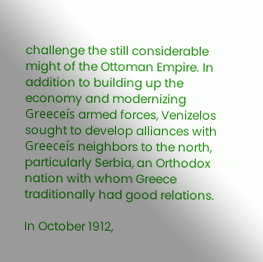challenge the still considerable might of the Ottoman Empire. In addition to building up the economy and modernizing Greeceís armed forces, Venizelos sought to develop alliances with Greeceís neighbors to the north, particularly Serbia, an Orthodox nation with whom Greece traditionally had good relations.

In October 1912,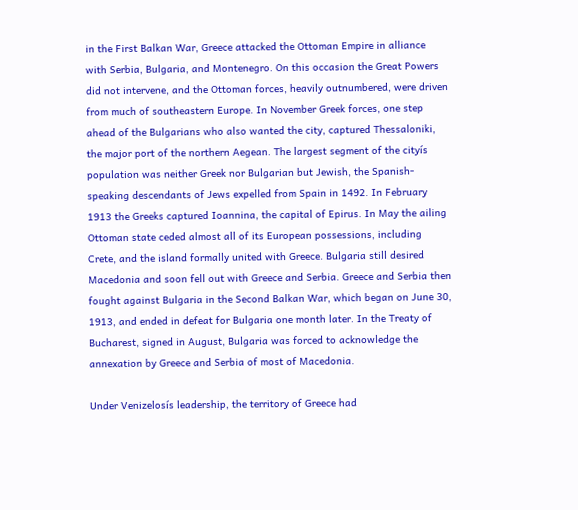in the First Balkan War, Greece attacked the Ottoman Empire in alliance with Serbia, Bulgaria, and Montenegro. On this occasion the Great Powers did not intervene, and the Ottoman forces, heavily outnumbered, were driven from much of southeastern Europe. In November Greek forces, one step ahead of the Bulgarians who also wanted the city, captured Thessaloniki, the major port of the northern Aegean. The largest segment of the cityís population was neither Greek nor Bulgarian but Jewish, the Spanish-speaking descendants of Jews expelled from Spain in 1492. In February 1913 the Greeks captured Ioannina, the capital of Epirus. In May the ailing Ottoman state ceded almost all of its European possessions, including Crete, and the island formally united with Greece. Bulgaria still desired Macedonia and soon fell out with Greece and Serbia. Greece and Serbia then fought against Bulgaria in the Second Balkan War, which began on June 30, 1913, and ended in defeat for Bulgaria one month later. In the Treaty of Bucharest, signed in August, Bulgaria was forced to acknowledge the annexation by Greece and Serbia of most of Macedonia.

Under Venizelosís leadership, the territory of Greece had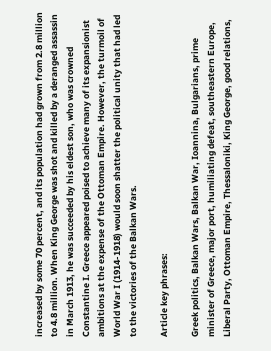increased by some 70 percent, and its population had grown from 2.8 million to 4.8 million. When King George was shot and killed by a deranged assassin in March 1913, he was succeeded by his eldest son, who was crowned Constantine I. Greece appeared poised to achieve many of its expansionist ambitions at the expense of the Ottoman Empire. However, the turmoil of World War I (1914-1918) would soon shatter the political unity that had led to the victories of the Balkan Wars.

Article key phrases:

Greek politics, Balkan Wars, Balkan War, Ioannina, Bulgarians, prime minister of Greece, major port, humiliating defeat, southeastern Europe, Liberal Party, Ottoman Empire, Thessaloniki, King George, good relations,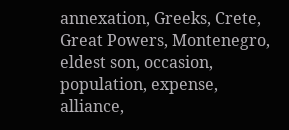annexation, Greeks, Crete, Great Powers, Montenegro, eldest son, occasion, population, expense, alliance,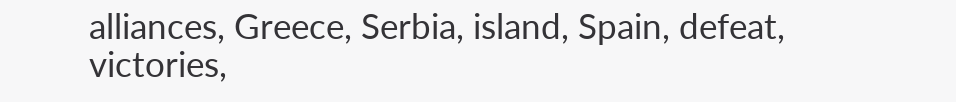alliances, Greece, Serbia, island, Spain, defeat, victories,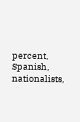percent, Spanish, nationalists,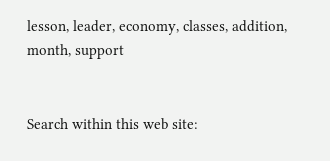lesson, leader, economy, classes, addition, month, support


Search within this web site: